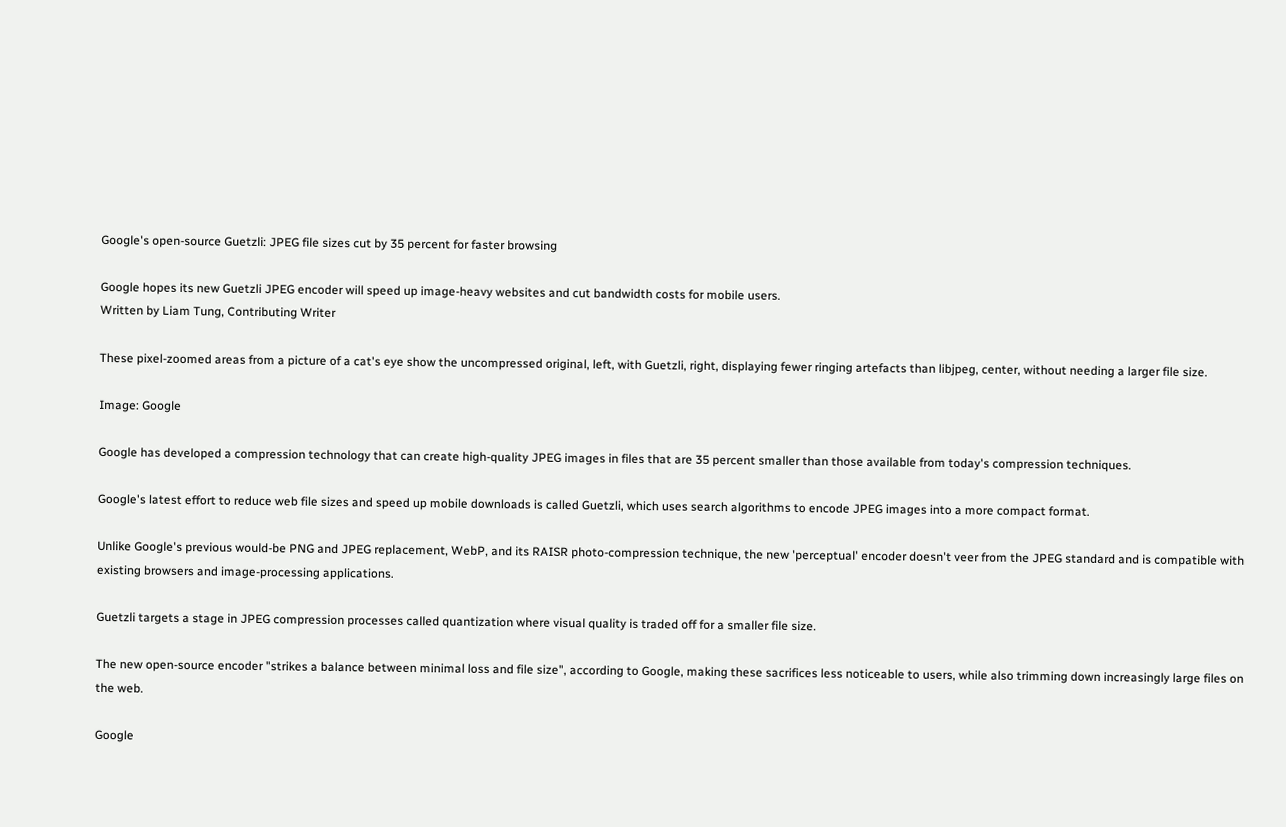Google's open-source Guetzli: JPEG file sizes cut by 35 percent for faster browsing

Google hopes its new Guetzli JPEG encoder will speed up image-heavy websites and cut bandwidth costs for mobile users.
Written by Liam Tung, Contributing Writer

These pixel-zoomed areas from a picture of a cat's eye show the uncompressed original, left, with Guetzli, right, displaying fewer ringing artefacts than libjpeg, center, without needing a larger file size.

Image: Google

Google has developed a compression technology that can create high-quality JPEG images in files that are 35 percent smaller than those available from today's compression techniques.

Google's latest effort to reduce web file sizes and speed up mobile downloads is called Guetzli, which uses search algorithms to encode JPEG images into a more compact format.

Unlike Google's previous would-be PNG and JPEG replacement, WebP, and its RAISR photo-compression technique, the new 'perceptual' encoder doesn't veer from the JPEG standard and is compatible with existing browsers and image-processing applications.

Guetzli targets a stage in JPEG compression processes called quantization where visual quality is traded off for a smaller file size.

The new open-source encoder "strikes a balance between minimal loss and file size", according to Google, making these sacrifices less noticeable to users, while also trimming down increasingly large files on the web.

Google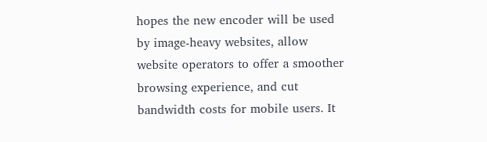hopes the new encoder will be used by image-heavy websites, allow website operators to offer a smoother browsing experience, and cut bandwidth costs for mobile users. It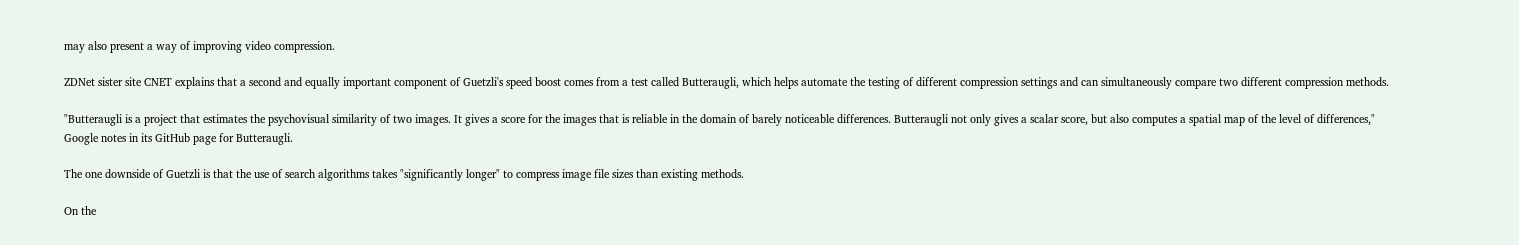may also present a way of improving video compression.

ZDNet sister site CNET explains that a second and equally important component of Guetzli's speed boost comes from a test called Butteraugli, which helps automate the testing of different compression settings and can simultaneously compare two different compression methods.

"Butteraugli is a project that estimates the psychovisual similarity of two images. It gives a score for the images that is reliable in the domain of barely noticeable differences. Butteraugli not only gives a scalar score, but also computes a spatial map of the level of differences," Google notes in its GitHub page for Butteraugli.

The one downside of Guetzli is that the use of search algorithms takes "significantly longer" to compress image file sizes than existing methods.

On the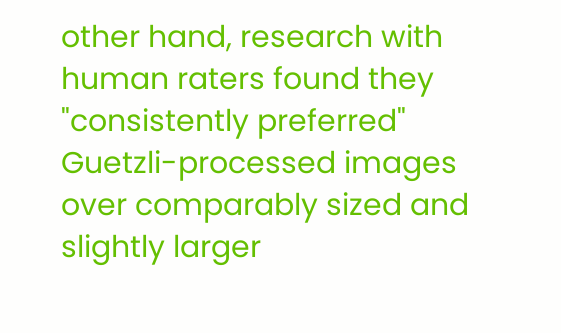other hand, research with human raters found they "consistently preferred" Guetzli-processed images over comparably sized and slightly larger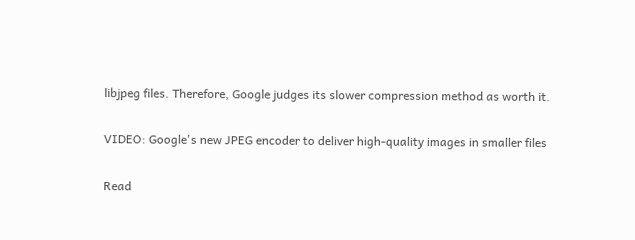libjpeg files. Therefore, Google judges its slower compression method as worth it.

VIDEO: Google's new JPEG encoder to deliver high-quality images in smaller files

Read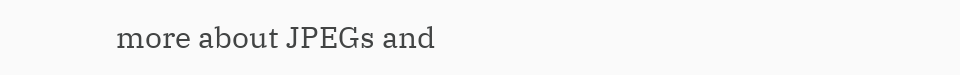more about JPEGs and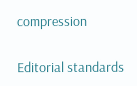compression

Editorial standards